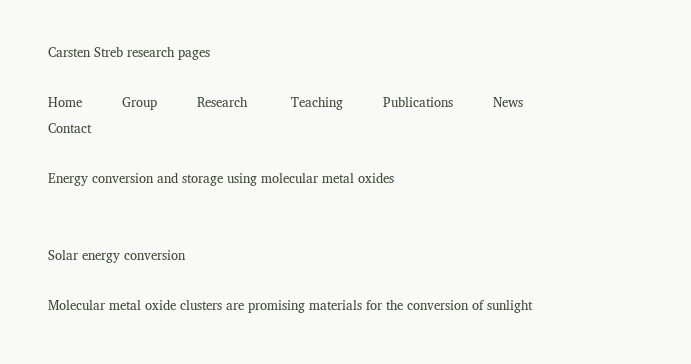Carsten Streb research pages

Home          Group          Research           Teaching          Publications          News          Contact

Energy conversion and storage using molecular metal oxides


Solar energy conversion

Molecular metal oxide clusters are promising materials for the conversion of sunlight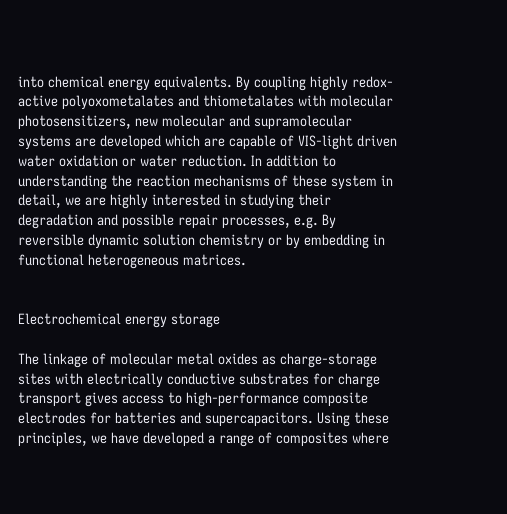into chemical energy equivalents. By coupling highly redox-active polyoxometalates and thiometalates with molecular photosensitizers, new molecular and supramolecular systems are developed which are capable of VIS-light driven water oxidation or water reduction. In addition to understanding the reaction mechanisms of these system in detail, we are highly interested in studying their degradation and possible repair processes, e.g. By reversible dynamic solution chemistry or by embedding in functional heterogeneous matrices.


Electrochemical energy storage

The linkage of molecular metal oxides as charge-storage sites with electrically conductive substrates for charge transport gives access to high-performance composite electrodes for batteries and supercapacitors. Using these principles, we have developed a range of composites where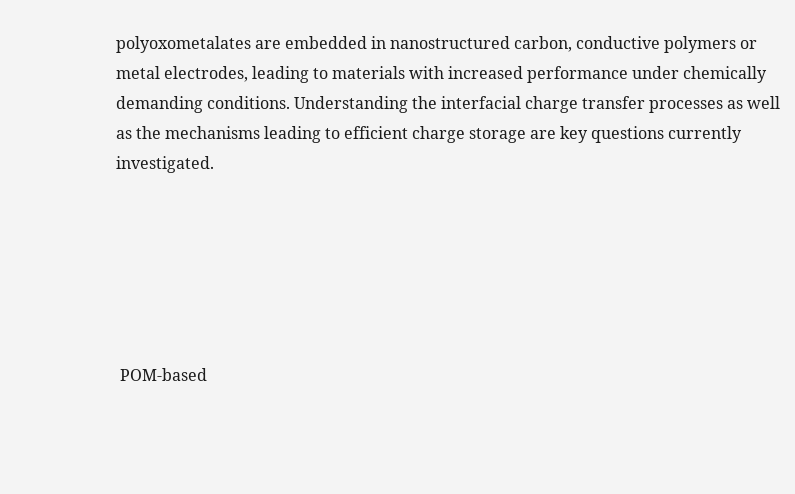polyoxometalates are embedded in nanostructured carbon, conductive polymers or metal electrodes, leading to materials with increased performance under chemically demanding conditions. Understanding the interfacial charge transfer processes as well as the mechanisms leading to efficient charge storage are key questions currently investigated.






 POM-based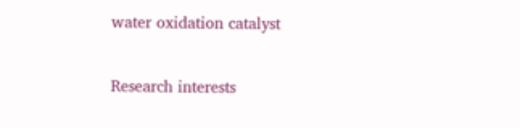water oxidation catalyst

Research interests